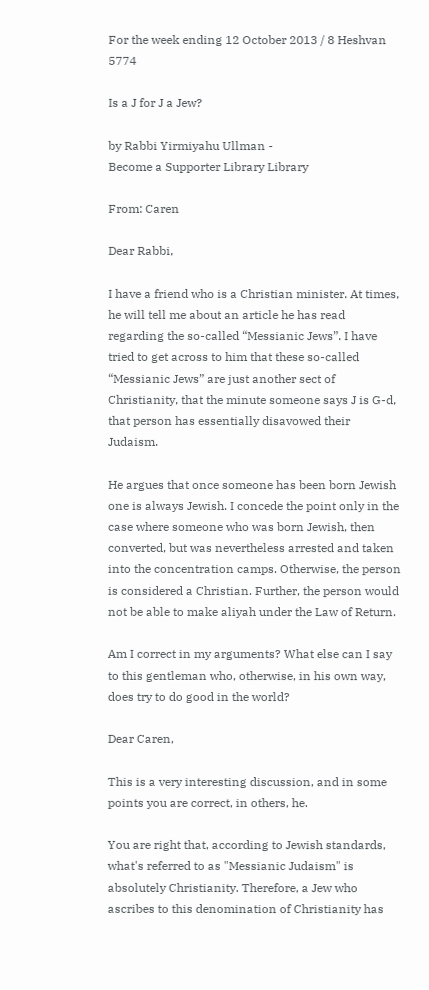For the week ending 12 October 2013 / 8 Heshvan 5774

Is a J for J a Jew?

by Rabbi Yirmiyahu Ullman -
Become a Supporter Library Library

From: Caren

Dear Rabbi,

I have a friend who is a Christian minister. At times, he will tell me about an article he has read regarding the so-called “Messianic Jews”. I have tried to get across to him that these so-called “Messianic Jews” are just another sect of Christianity, that the minute someone says J is G-d, that person has essentially disavowed their Judaism.

He argues that once someone has been born Jewish one is always Jewish. I concede the point only in the case where someone who was born Jewish, then converted, but was nevertheless arrested and taken into the concentration camps. Otherwise, the person is considered a Christian. Further, the person would not be able to make aliyah under the Law of Return.

Am I correct in my arguments? What else can I say to this gentleman who, otherwise, in his own way, does try to do good in the world?

Dear Caren,

This is a very interesting discussion, and in some points you are correct, in others, he.

You are right that, according to Jewish standards, what's referred to as "Messianic Judaism" is absolutely Christianity. Therefore, a Jew who ascribes to this denomination of Christianity has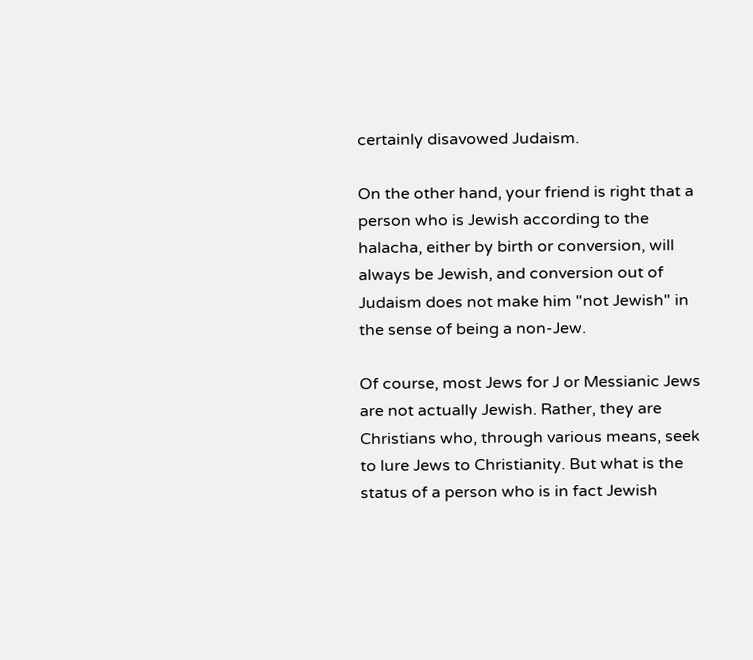certainly disavowed Judaism.

On the other hand, your friend is right that a person who is Jewish according to the halacha, either by birth or conversion, will always be Jewish, and conversion out of Judaism does not make him "not Jewish" in the sense of being a non-Jew.

Of course, most Jews for J or Messianic Jews are not actually Jewish. Rather, they are Christians who, through various means, seek to lure Jews to Christianity. But what is the status of a person who is in fact Jewish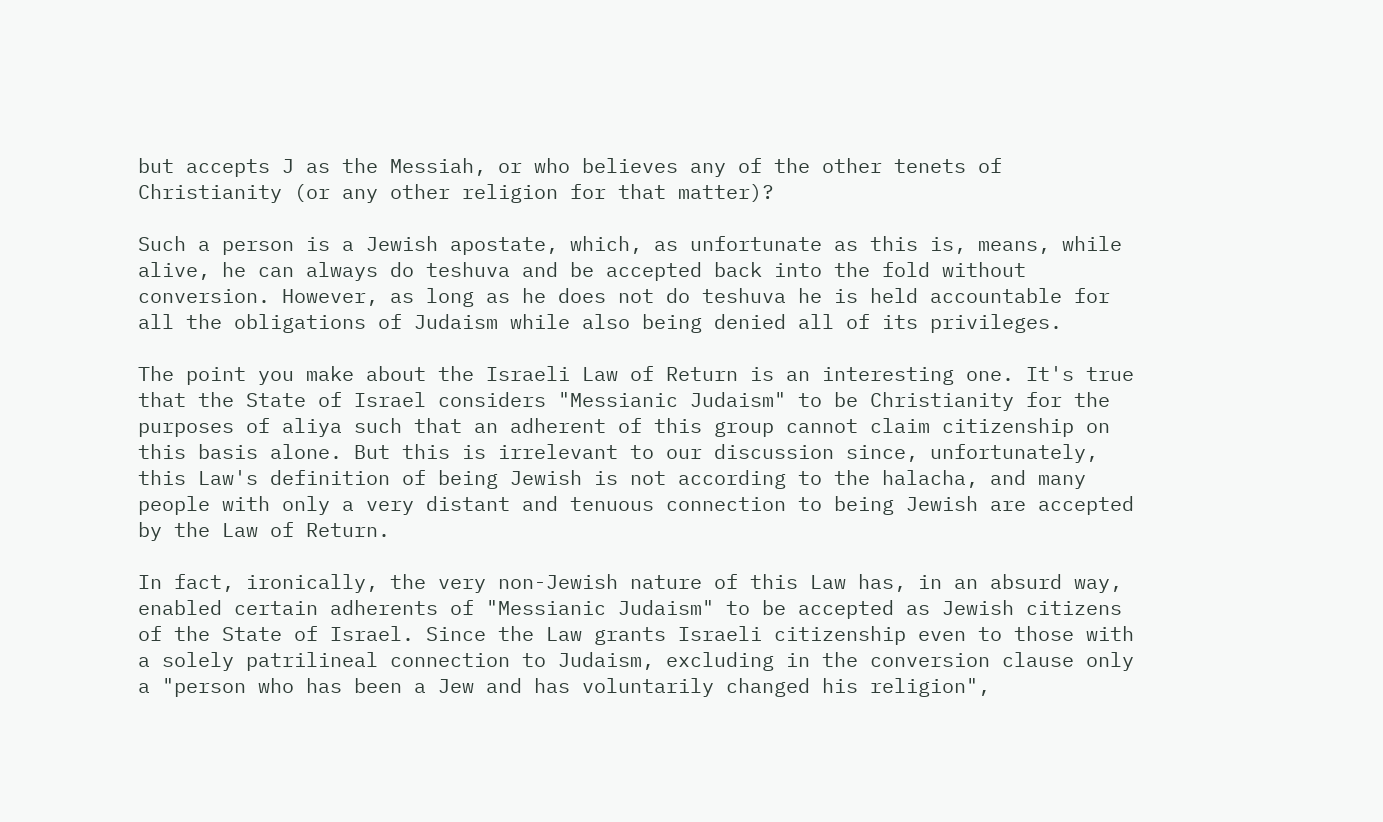but accepts J as the Messiah, or who believes any of the other tenets of Christianity (or any other religion for that matter)?

Such a person is a Jewish apostate, which, as unfortunate as this is, means, while alive, he can always do teshuva and be accepted back into the fold without conversion. However, as long as he does not do teshuva he is held accountable for all the obligations of Judaism while also being denied all of its privileges.

The point you make about the Israeli Law of Return is an interesting one. It's true that the State of Israel considers "Messianic Judaism" to be Christianity for the purposes of aliya such that an adherent of this group cannot claim citizenship on this basis alone. But this is irrelevant to our discussion since, unfortunately, this Law's definition of being Jewish is not according to the halacha, and many people with only a very distant and tenuous connection to being Jewish are accepted by the Law of Return.

In fact, ironically, the very non-Jewish nature of this Law has, in an absurd way, enabled certain adherents of "Messianic Judaism" to be accepted as Jewish citizens of the State of Israel. Since the Law grants Israeli citizenship even to those with a solely patrilineal connection to Judaism, excluding in the conversion clause only a "person who has been a Jew and has voluntarily changed his religion",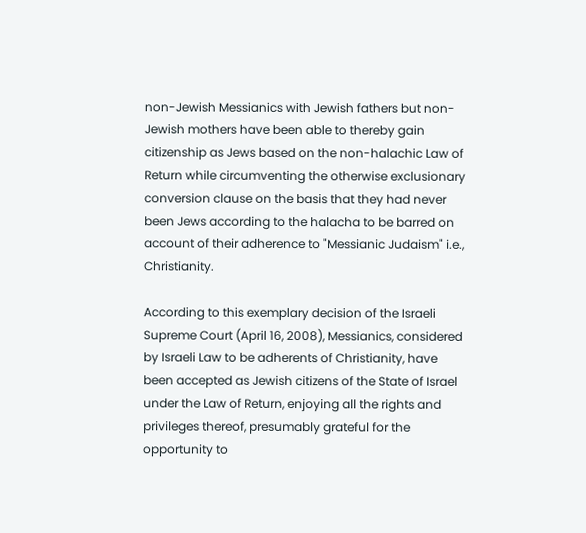non-Jewish Messianics with Jewish fathers but non-Jewish mothers have been able to thereby gain citizenship as Jews based on the non-halachic Law of Return while circumventing the otherwise exclusionary conversion clause on the basis that they had never been Jews according to the halacha to be barred on account of their adherence to "Messianic Judaism" i.e., Christianity.

According to this exemplary decision of the Israeli Supreme Court (April 16, 2008), Messianics, considered by Israeli Law to be adherents of Christianity, have been accepted as Jewish citizens of the State of Israel under the Law of Return, enjoying all the rights and privileges thereof, presumably grateful for the opportunity to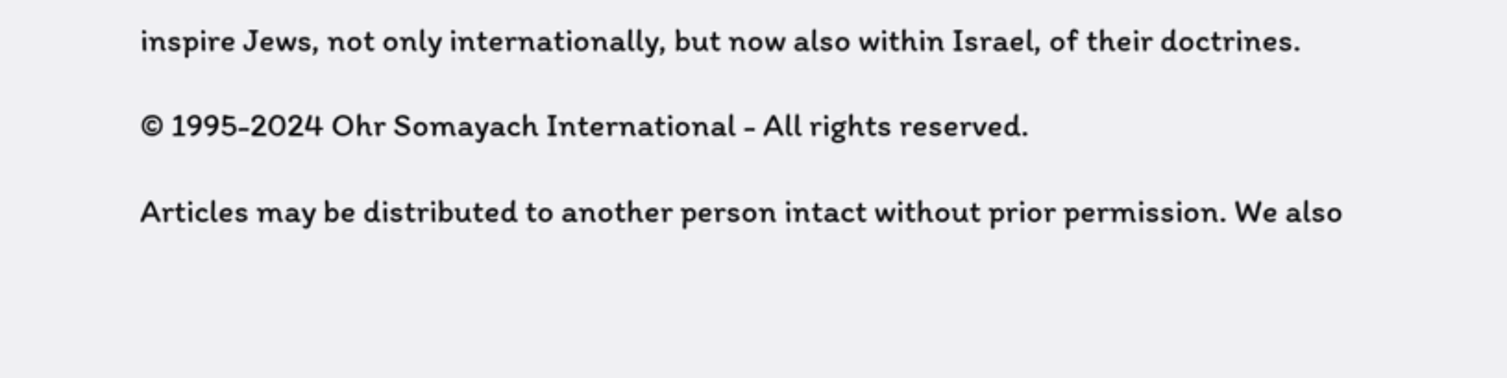inspire Jews, not only internationally, but now also within Israel, of their doctrines.

© 1995-2024 Ohr Somayach International - All rights reserved.

Articles may be distributed to another person intact without prior permission. We also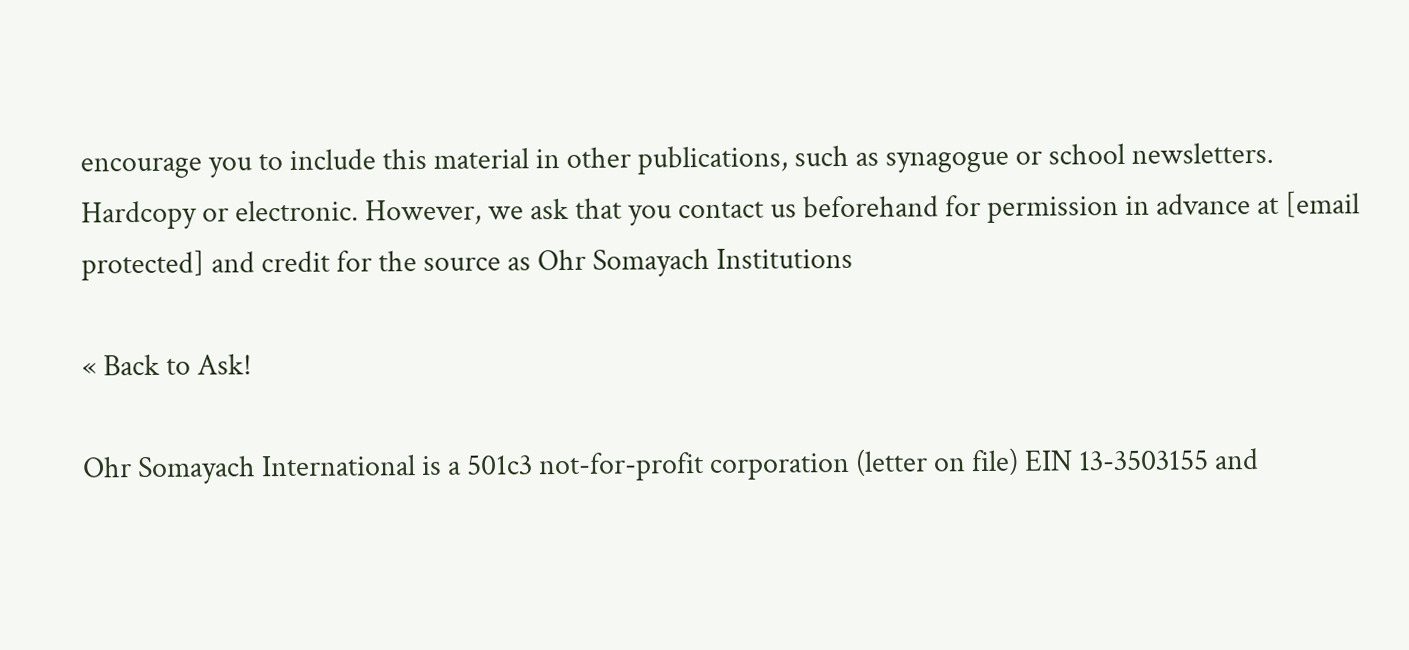encourage you to include this material in other publications, such as synagogue or school newsletters. Hardcopy or electronic. However, we ask that you contact us beforehand for permission in advance at [email protected] and credit for the source as Ohr Somayach Institutions

« Back to Ask!

Ohr Somayach International is a 501c3 not-for-profit corporation (letter on file) EIN 13-3503155 and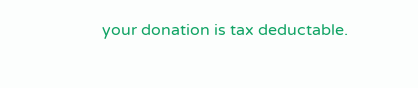your donation is tax deductable.